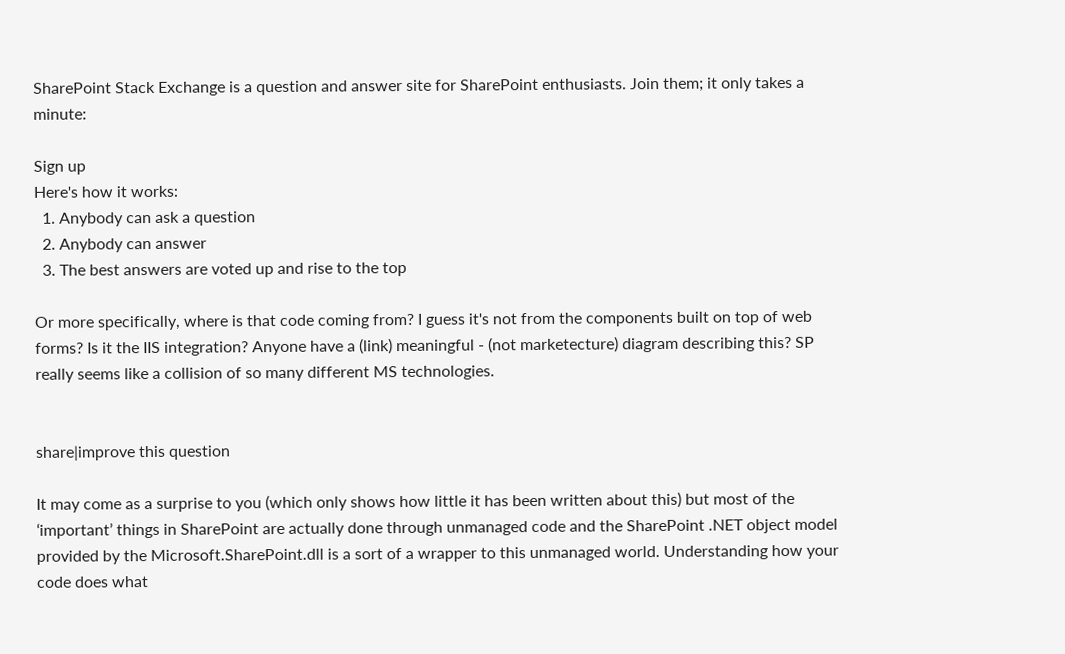SharePoint Stack Exchange is a question and answer site for SharePoint enthusiasts. Join them; it only takes a minute:

Sign up
Here's how it works:
  1. Anybody can ask a question
  2. Anybody can answer
  3. The best answers are voted up and rise to the top

Or more specifically, where is that code coming from? I guess it's not from the components built on top of web forms? Is it the IIS integration? Anyone have a (link) meaningful - (not marketecture) diagram describing this? SP really seems like a collision of so many different MS technologies.


share|improve this question

It may come as a surprise to you (which only shows how little it has been written about this) but most of the ‘important’ things in SharePoint are actually done through unmanaged code and the SharePoint .NET object model provided by the Microsoft.SharePoint.dll is a sort of a wrapper to this unmanaged world. Understanding how your code does what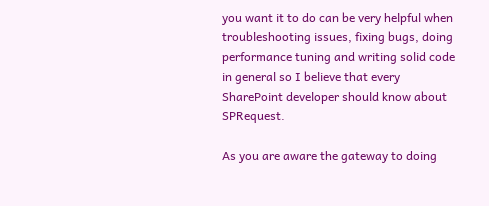you want it to do can be very helpful when troubleshooting issues, fixing bugs, doing performance tuning and writing solid code in general so I believe that every SharePoint developer should know about SPRequest.

As you are aware the gateway to doing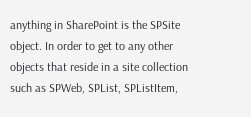anything in SharePoint is the SPSite object. In order to get to any other objects that reside in a site collection such as SPWeb, SPList, SPListItem,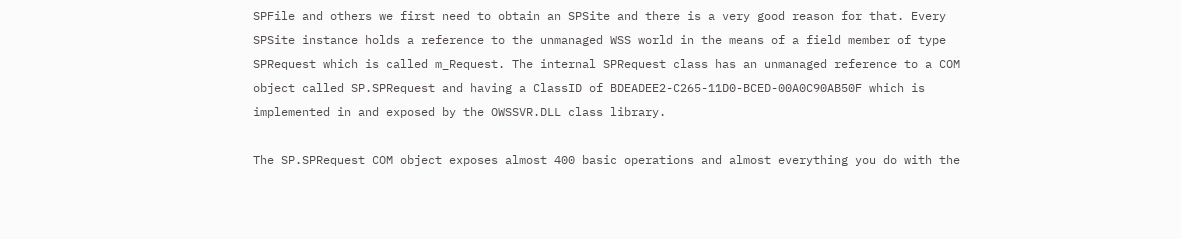SPFile and others we first need to obtain an SPSite and there is a very good reason for that. Every SPSite instance holds a reference to the unmanaged WSS world in the means of a field member of type SPRequest which is called m_Request. The internal SPRequest class has an unmanaged reference to a COM object called SP.SPRequest and having a ClassID of BDEADEE2-C265-11D0-BCED-00A0C90AB50F which is implemented in and exposed by the OWSSVR.DLL class library.

The SP.SPRequest COM object exposes almost 400 basic operations and almost everything you do with the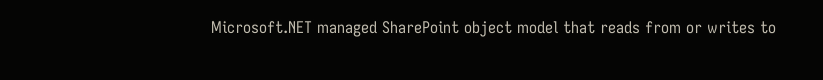Microsoft.NET managed SharePoint object model that reads from or writes to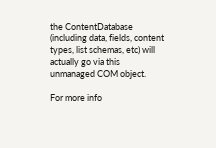the ContentDatabase (including data, fields, content types, list schemas, etc) will actually go via this unmanaged COM object.

For more info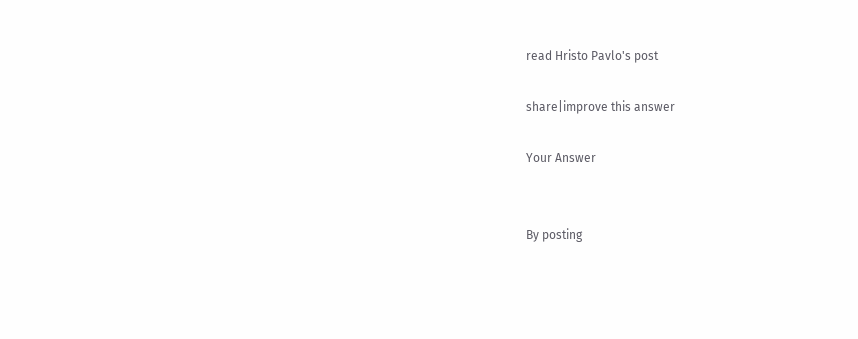read Hristo Pavlo's post

share|improve this answer

Your Answer


By posting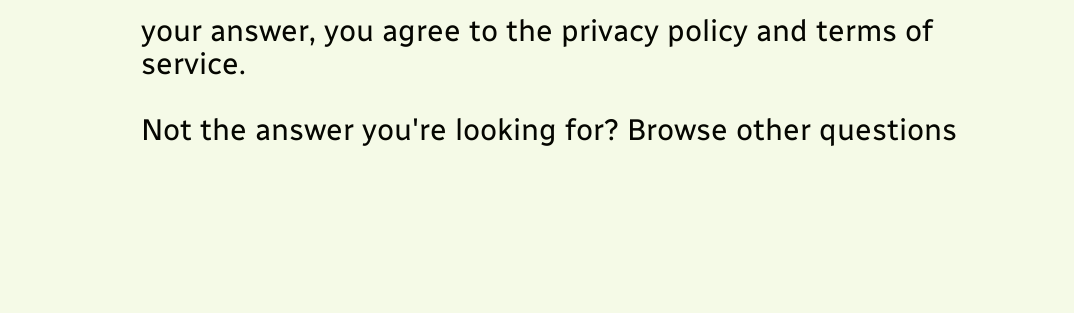your answer, you agree to the privacy policy and terms of service.

Not the answer you're looking for? Browse other questions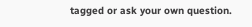tagged or ask your own question.